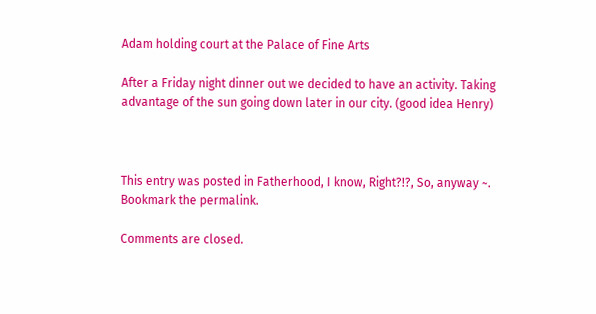Adam holding court at the Palace of Fine Arts

After a Friday night dinner out we decided to have an activity. Taking advantage of the sun going down later in our city. (good idea Henry)



This entry was posted in Fatherhood, I know, Right?!?, So, anyway ~. Bookmark the permalink.

Comments are closed.